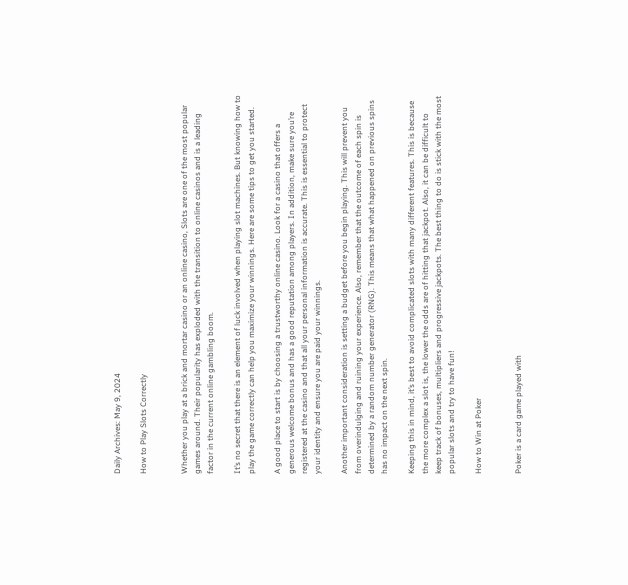Daily Archives: May 9, 2024

How to Play Slots Correctly


Whether you play at a brick and mortar casino or an online casino, Slots are one of the most popular games around. Their popularity has exploded with the transition to online casinos and is a leading factor in the current online gambling boom.

It’s no secret that there is an element of luck involved when playing slot machines. But knowing how to play the game correctly can help you maximize your winnings. Here are some tips to get you started.

A good place to start is by choosing a trustworthy online casino. Look for a casino that offers a generous welcome bonus and has a good reputation among players. In addition, make sure you’re registered at the casino and that all your personal information is accurate. This is essential to protect your identity and ensure you are paid your winnings.

Another important consideration is setting a budget before you begin playing. This will prevent you from overindulging and ruining your experience. Also, remember that the outcome of each spin is determined by a random number generator (RNG). This means that what happened on previous spins has no impact on the next spin.

Keeping this in mind, it’s best to avoid complicated slots with many different features. This is because the more complex a slot is, the lower the odds are of hitting that jackpot. Also, it can be difficult to keep track of bonuses, multipliers and progressive jackpots. The best thing to do is stick with the most popular slots and try to have fun!

How to Win at Poker


Poker is a card game played with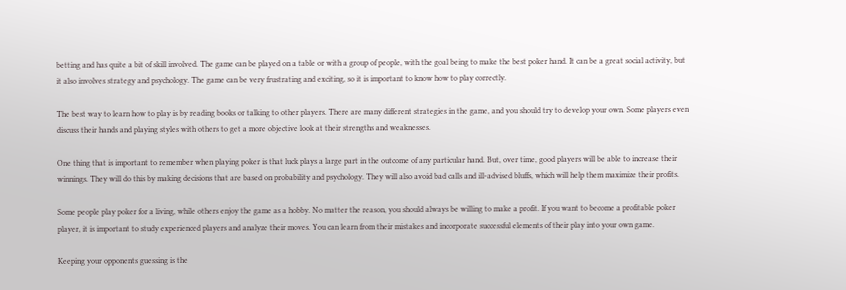betting and has quite a bit of skill involved. The game can be played on a table or with a group of people, with the goal being to make the best poker hand. It can be a great social activity, but it also involves strategy and psychology. The game can be very frustrating and exciting, so it is important to know how to play correctly.

The best way to learn how to play is by reading books or talking to other players. There are many different strategies in the game, and you should try to develop your own. Some players even discuss their hands and playing styles with others to get a more objective look at their strengths and weaknesses.

One thing that is important to remember when playing poker is that luck plays a large part in the outcome of any particular hand. But, over time, good players will be able to increase their winnings. They will do this by making decisions that are based on probability and psychology. They will also avoid bad calls and ill-advised bluffs, which will help them maximize their profits.

Some people play poker for a living, while others enjoy the game as a hobby. No matter the reason, you should always be willing to make a profit. If you want to become a profitable poker player, it is important to study experienced players and analyze their moves. You can learn from their mistakes and incorporate successful elements of their play into your own game.

Keeping your opponents guessing is the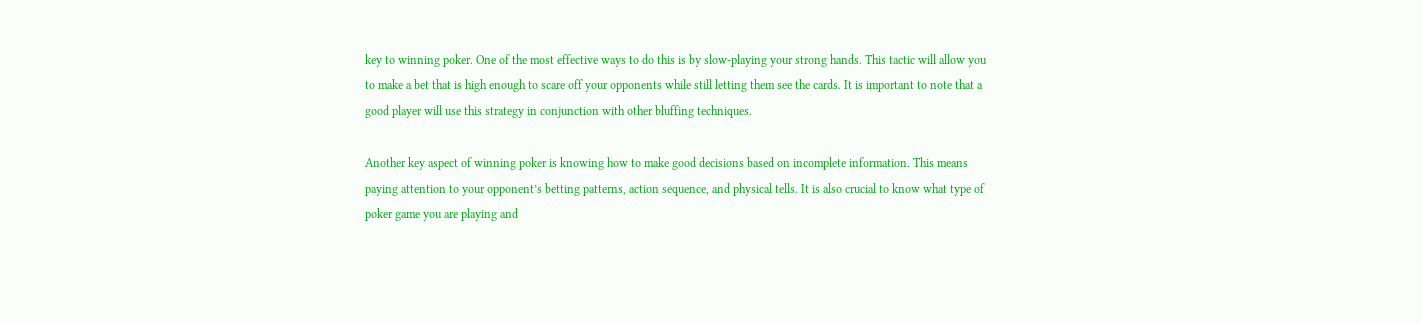key to winning poker. One of the most effective ways to do this is by slow-playing your strong hands. This tactic will allow you to make a bet that is high enough to scare off your opponents while still letting them see the cards. It is important to note that a good player will use this strategy in conjunction with other bluffing techniques.

Another key aspect of winning poker is knowing how to make good decisions based on incomplete information. This means paying attention to your opponent’s betting patterns, action sequence, and physical tells. It is also crucial to know what type of poker game you are playing and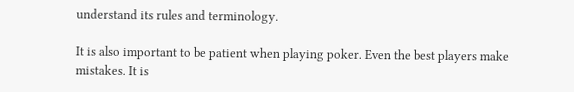understand its rules and terminology.

It is also important to be patient when playing poker. Even the best players make mistakes. It is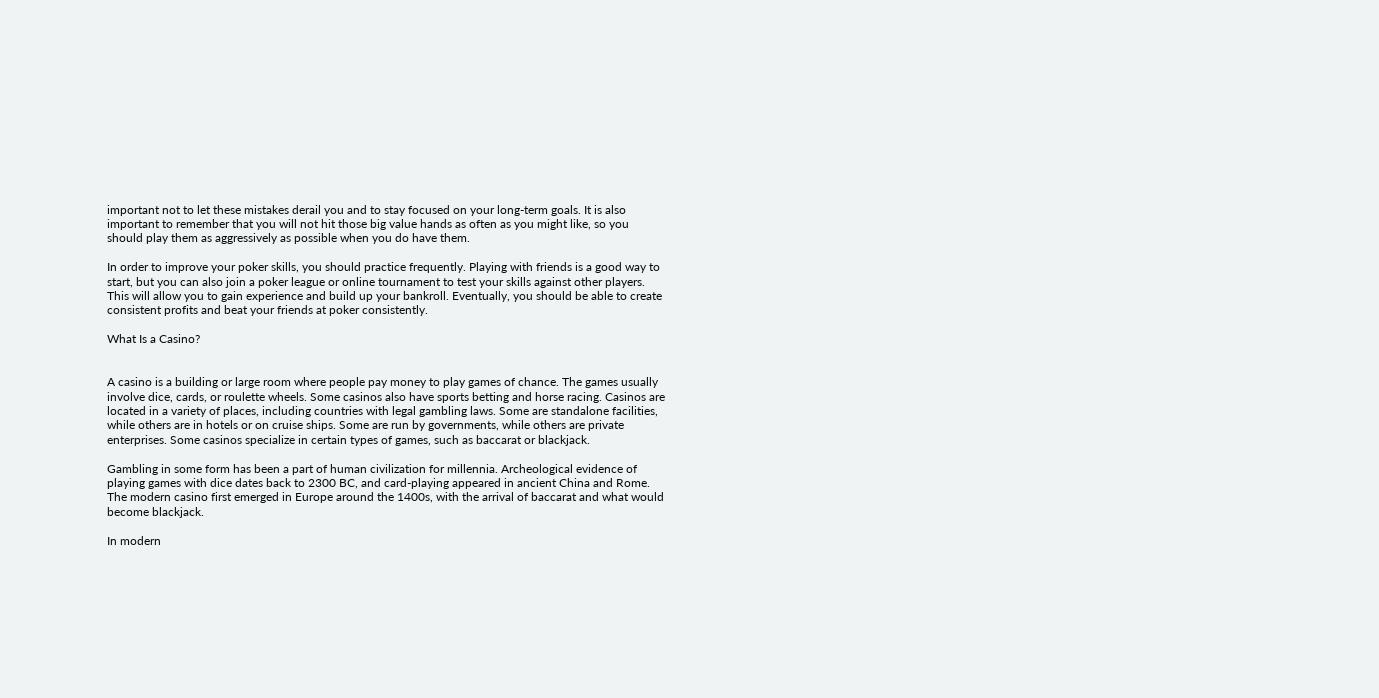important not to let these mistakes derail you and to stay focused on your long-term goals. It is also important to remember that you will not hit those big value hands as often as you might like, so you should play them as aggressively as possible when you do have them.

In order to improve your poker skills, you should practice frequently. Playing with friends is a good way to start, but you can also join a poker league or online tournament to test your skills against other players. This will allow you to gain experience and build up your bankroll. Eventually, you should be able to create consistent profits and beat your friends at poker consistently.

What Is a Casino?


A casino is a building or large room where people pay money to play games of chance. The games usually involve dice, cards, or roulette wheels. Some casinos also have sports betting and horse racing. Casinos are located in a variety of places, including countries with legal gambling laws. Some are standalone facilities, while others are in hotels or on cruise ships. Some are run by governments, while others are private enterprises. Some casinos specialize in certain types of games, such as baccarat or blackjack.

Gambling in some form has been a part of human civilization for millennia. Archeological evidence of playing games with dice dates back to 2300 BC, and card-playing appeared in ancient China and Rome. The modern casino first emerged in Europe around the 1400s, with the arrival of baccarat and what would become blackjack.

In modern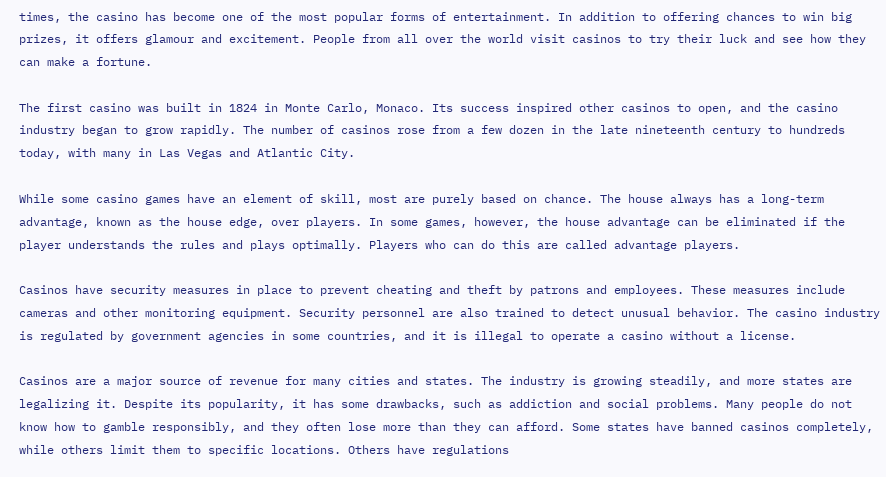times, the casino has become one of the most popular forms of entertainment. In addition to offering chances to win big prizes, it offers glamour and excitement. People from all over the world visit casinos to try their luck and see how they can make a fortune.

The first casino was built in 1824 in Monte Carlo, Monaco. Its success inspired other casinos to open, and the casino industry began to grow rapidly. The number of casinos rose from a few dozen in the late nineteenth century to hundreds today, with many in Las Vegas and Atlantic City.

While some casino games have an element of skill, most are purely based on chance. The house always has a long-term advantage, known as the house edge, over players. In some games, however, the house advantage can be eliminated if the player understands the rules and plays optimally. Players who can do this are called advantage players.

Casinos have security measures in place to prevent cheating and theft by patrons and employees. These measures include cameras and other monitoring equipment. Security personnel are also trained to detect unusual behavior. The casino industry is regulated by government agencies in some countries, and it is illegal to operate a casino without a license.

Casinos are a major source of revenue for many cities and states. The industry is growing steadily, and more states are legalizing it. Despite its popularity, it has some drawbacks, such as addiction and social problems. Many people do not know how to gamble responsibly, and they often lose more than they can afford. Some states have banned casinos completely, while others limit them to specific locations. Others have regulations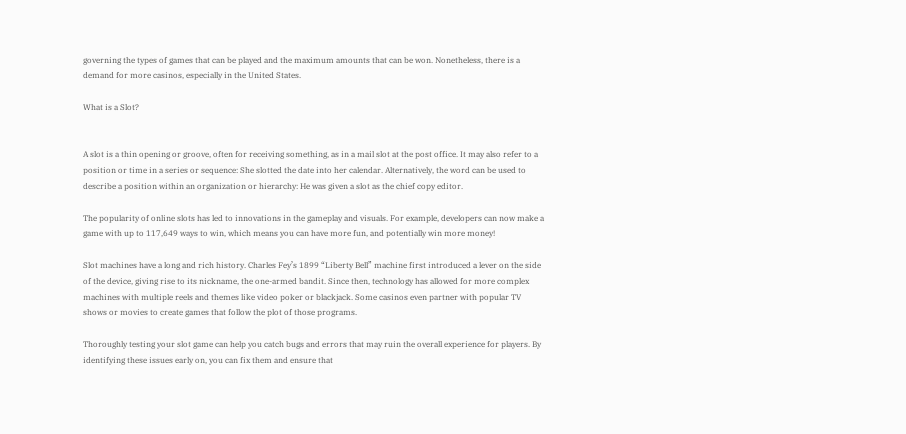governing the types of games that can be played and the maximum amounts that can be won. Nonetheless, there is a demand for more casinos, especially in the United States.

What is a Slot?


A slot is a thin opening or groove, often for receiving something, as in a mail slot at the post office. It may also refer to a position or time in a series or sequence: She slotted the date into her calendar. Alternatively, the word can be used to describe a position within an organization or hierarchy: He was given a slot as the chief copy editor.

The popularity of online slots has led to innovations in the gameplay and visuals. For example, developers can now make a game with up to 117,649 ways to win, which means you can have more fun, and potentially win more money!

Slot machines have a long and rich history. Charles Fey’s 1899 “Liberty Bell” machine first introduced a lever on the side of the device, giving rise to its nickname, the one-armed bandit. Since then, technology has allowed for more complex machines with multiple reels and themes like video poker or blackjack. Some casinos even partner with popular TV shows or movies to create games that follow the plot of those programs.

Thoroughly testing your slot game can help you catch bugs and errors that may ruin the overall experience for players. By identifying these issues early on, you can fix them and ensure that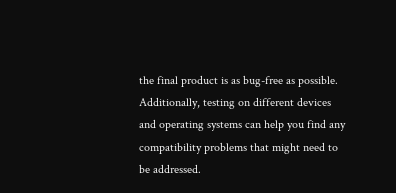the final product is as bug-free as possible. Additionally, testing on different devices and operating systems can help you find any compatibility problems that might need to be addressed.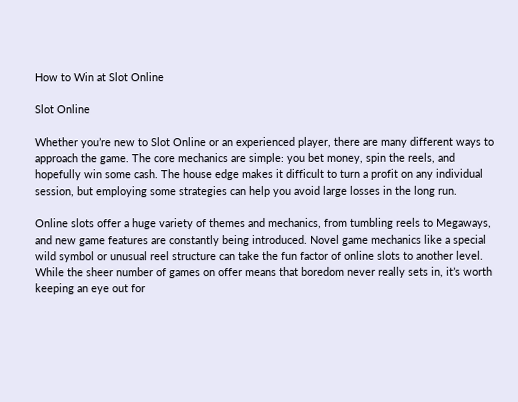How to Win at Slot Online

Slot Online

Whether you’re new to Slot Online or an experienced player, there are many different ways to approach the game. The core mechanics are simple: you bet money, spin the reels, and hopefully win some cash. The house edge makes it difficult to turn a profit on any individual session, but employing some strategies can help you avoid large losses in the long run.

Online slots offer a huge variety of themes and mechanics, from tumbling reels to Megaways, and new game features are constantly being introduced. Novel game mechanics like a special wild symbol or unusual reel structure can take the fun factor of online slots to another level. While the sheer number of games on offer means that boredom never really sets in, it’s worth keeping an eye out for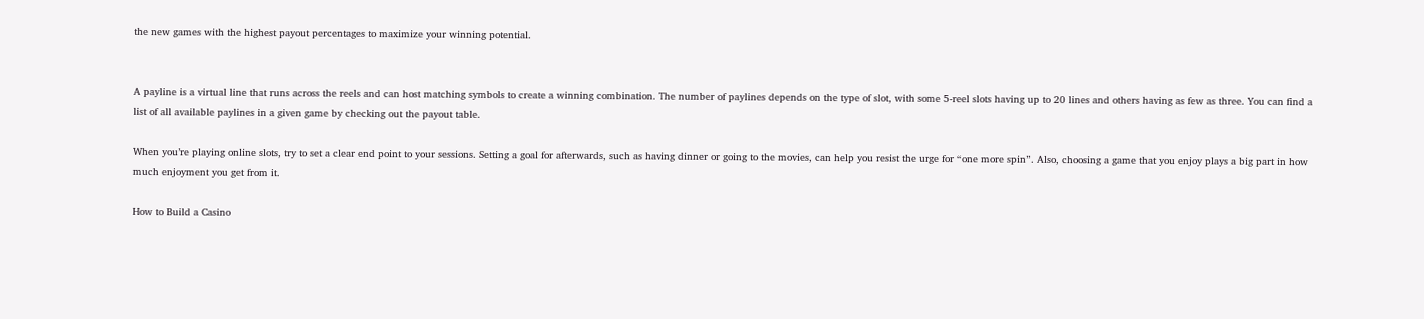the new games with the highest payout percentages to maximize your winning potential.


A payline is a virtual line that runs across the reels and can host matching symbols to create a winning combination. The number of paylines depends on the type of slot, with some 5-reel slots having up to 20 lines and others having as few as three. You can find a list of all available paylines in a given game by checking out the payout table.

When you’re playing online slots, try to set a clear end point to your sessions. Setting a goal for afterwards, such as having dinner or going to the movies, can help you resist the urge for “one more spin”. Also, choosing a game that you enjoy plays a big part in how much enjoyment you get from it.

How to Build a Casino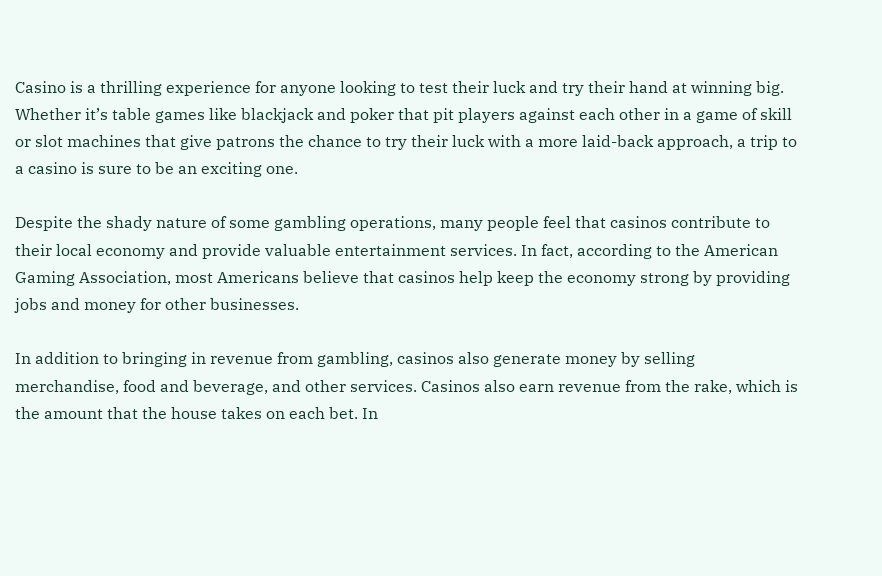Casino is a thrilling experience for anyone looking to test their luck and try their hand at winning big. Whether it’s table games like blackjack and poker that pit players against each other in a game of skill or slot machines that give patrons the chance to try their luck with a more laid-back approach, a trip to a casino is sure to be an exciting one.

Despite the shady nature of some gambling operations, many people feel that casinos contribute to their local economy and provide valuable entertainment services. In fact, according to the American Gaming Association, most Americans believe that casinos help keep the economy strong by providing jobs and money for other businesses.

In addition to bringing in revenue from gambling, casinos also generate money by selling merchandise, food and beverage, and other services. Casinos also earn revenue from the rake, which is the amount that the house takes on each bet. In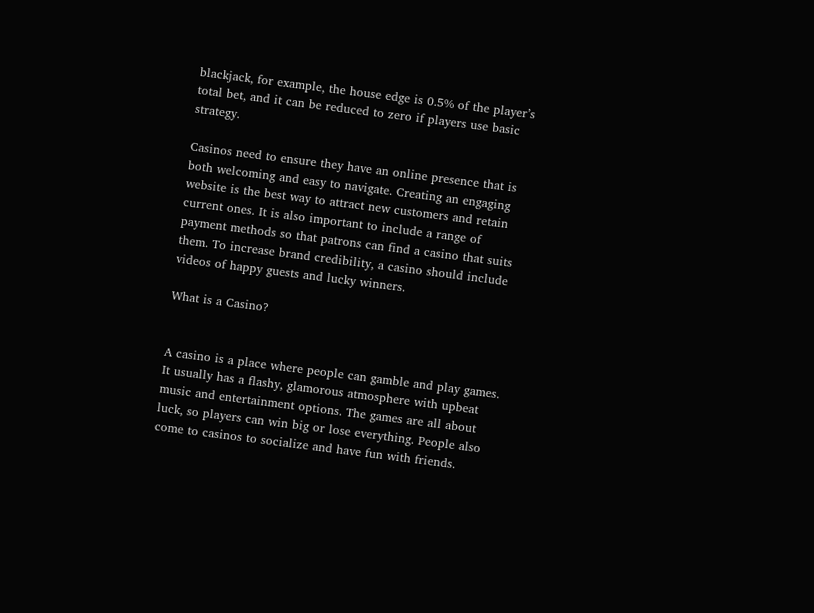blackjack, for example, the house edge is 0.5% of the player’s total bet, and it can be reduced to zero if players use basic strategy.

Casinos need to ensure they have an online presence that is both welcoming and easy to navigate. Creating an engaging website is the best way to attract new customers and retain current ones. It is also important to include a range of payment methods so that patrons can find a casino that suits them. To increase brand credibility, a casino should include videos of happy guests and lucky winners.

What is a Casino?


A casino is a place where people can gamble and play games. It usually has a flashy, glamorous atmosphere with upbeat music and entertainment options. The games are all about luck, so players can win big or lose everything. People also come to casinos to socialize and have fun with friends.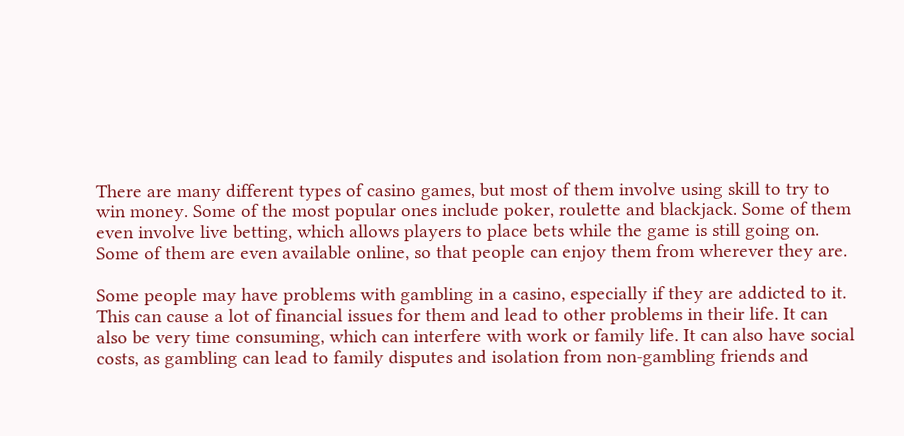There are many different types of casino games, but most of them involve using skill to try to win money. Some of the most popular ones include poker, roulette and blackjack. Some of them even involve live betting, which allows players to place bets while the game is still going on. Some of them are even available online, so that people can enjoy them from wherever they are.

Some people may have problems with gambling in a casino, especially if they are addicted to it. This can cause a lot of financial issues for them and lead to other problems in their life. It can also be very time consuming, which can interfere with work or family life. It can also have social costs, as gambling can lead to family disputes and isolation from non-gambling friends and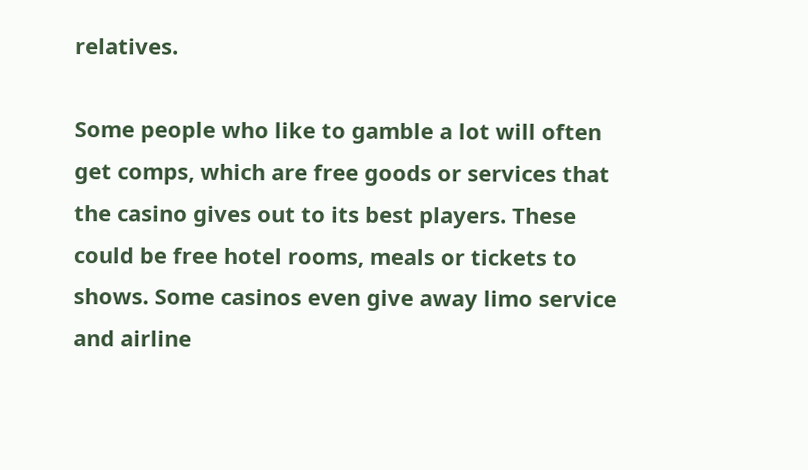relatives.

Some people who like to gamble a lot will often get comps, which are free goods or services that the casino gives out to its best players. These could be free hotel rooms, meals or tickets to shows. Some casinos even give away limo service and airline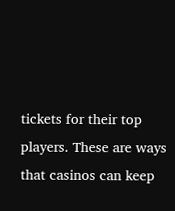tickets for their top players. These are ways that casinos can keep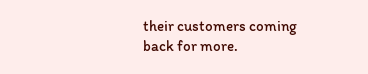their customers coming back for more.